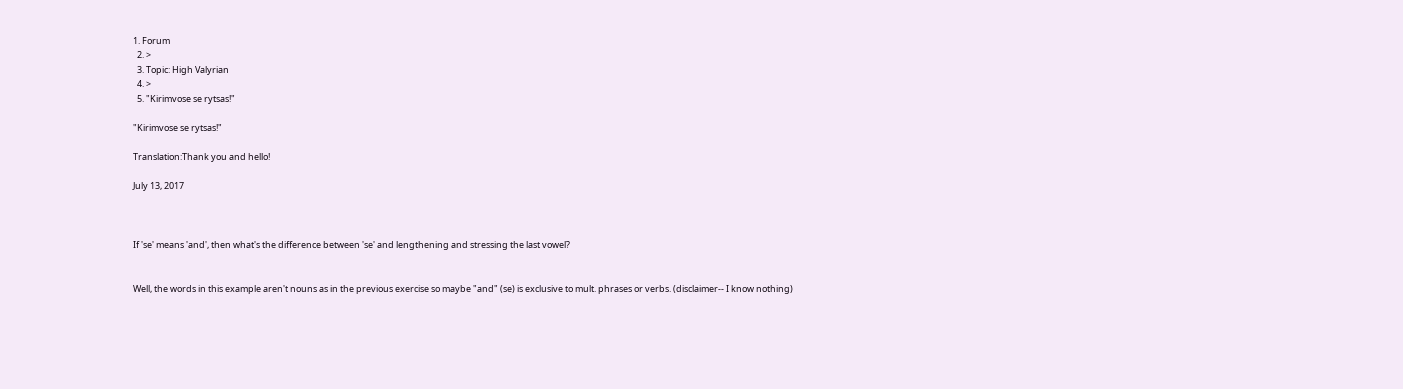1. Forum
  2. >
  3. Topic: High Valyrian
  4. >
  5. "Kirimvose se rytsas!"

"Kirimvose se rytsas!"

Translation:Thank you and hello!

July 13, 2017



If 'se' means 'and', then what's the difference between 'se' and lengthening and stressing the last vowel?


Well, the words in this example aren't nouns as in the previous exercise so maybe "and" (se) is exclusive to mult. phrases or verbs. (disclaimer-- I know nothing)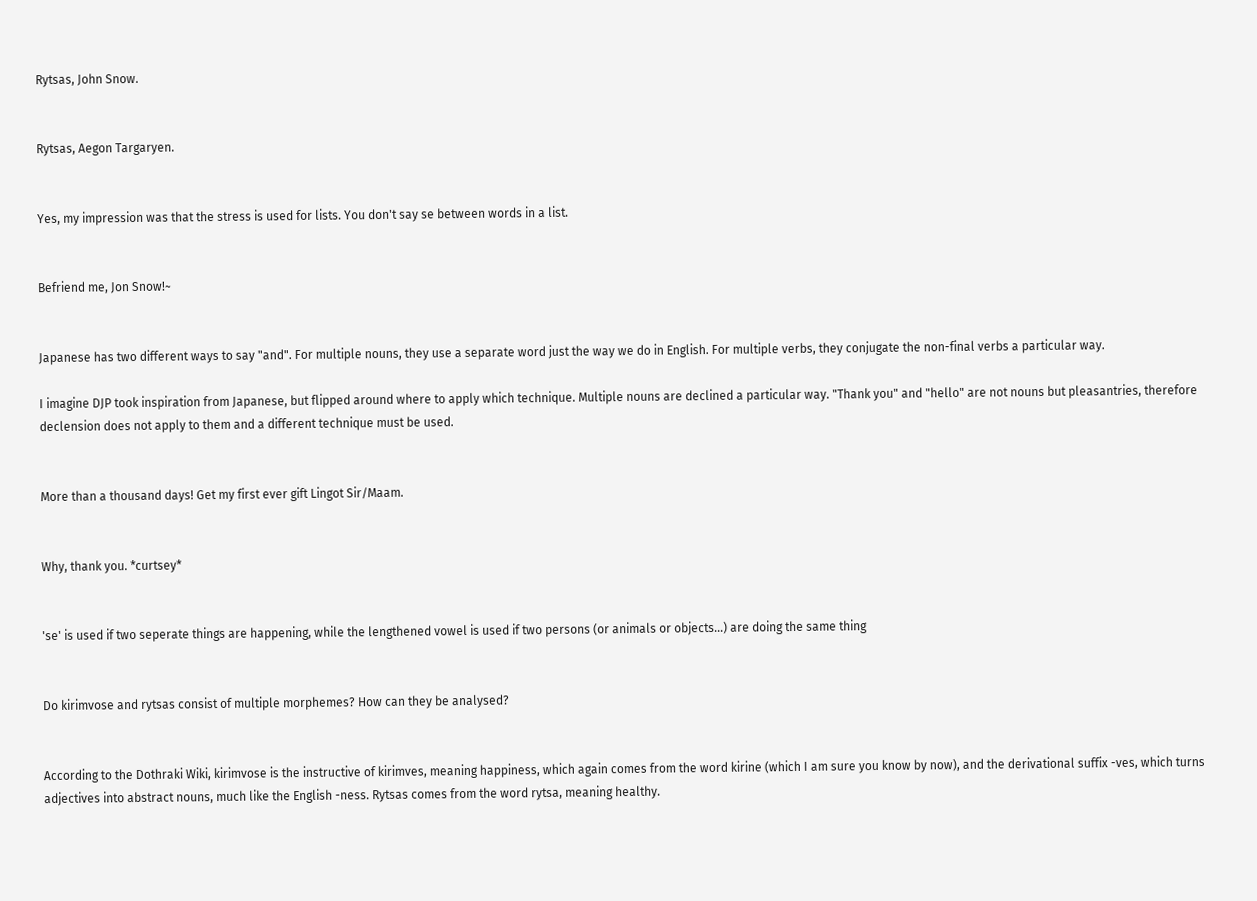Rytsas, John Snow.


Rytsas, Aegon Targaryen.


Yes, my impression was that the stress is used for lists. You don't say se between words in a list.


Befriend me, Jon Snow!~


Japanese has two different ways to say "and". For multiple nouns, they use a separate word just the way we do in English. For multiple verbs, they conjugate the non-final verbs a particular way.

I imagine DJP took inspiration from Japanese, but flipped around where to apply which technique. Multiple nouns are declined a particular way. "Thank you" and "hello" are not nouns but pleasantries, therefore declension does not apply to them and a different technique must be used.


More than a thousand days! Get my first ever gift Lingot Sir/Maam.


Why, thank you. *curtsey*


'se' is used if two seperate things are happening, while the lengthened vowel is used if two persons (or animals or objects...) are doing the same thing


Do kirimvose and rytsas consist of multiple morphemes? How can they be analysed?


According to the Dothraki Wiki, kirimvose is the instructive of kirimves, meaning happiness, which again comes from the word kirine (which I am sure you know by now), and the derivational suffix -ves, which turns adjectives into abstract nouns, much like the English -ness. Rytsas comes from the word rytsa, meaning healthy.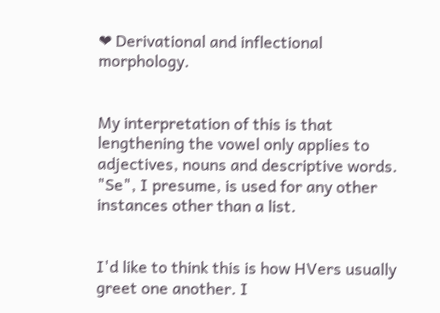❤ Derivational and inflectional morphology.


My interpretation of this is that lengthening the vowel only applies to adjectives, nouns and descriptive words. "Se", I presume, is used for any other instances other than a list.


I'd like to think this is how HVers usually greet one another. I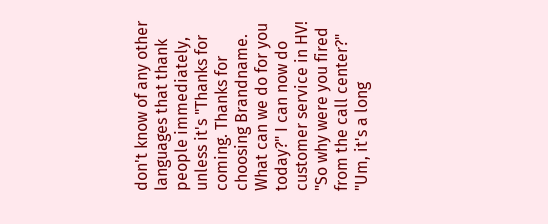don't know of any other languages that thank people immediately, unless it's "Thanks for coming. Thanks for choosing Brandname. What can we do for you today?" I can now do customer service in HV! "So why were you fired from the call center?" "Um, it's a long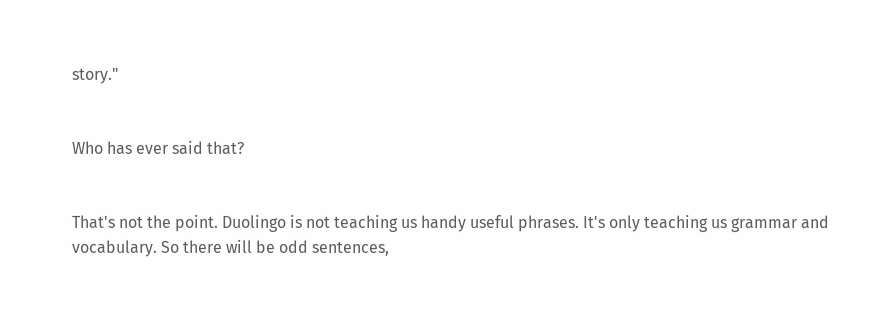story."


Who has ever said that?


That's not the point. Duolingo is not teaching us handy useful phrases. It's only teaching us grammar and vocabulary. So there will be odd sentences,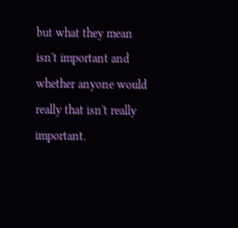but what they mean isn't important and whether anyone would really that isn't really important.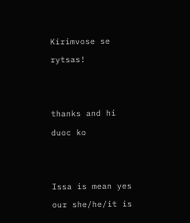Kirimvose se rytsas!


thanks and hi duoc ko


Issa is mean yes our she/he/it is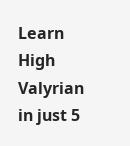Learn High Valyrian in just 5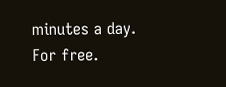minutes a day. For free.